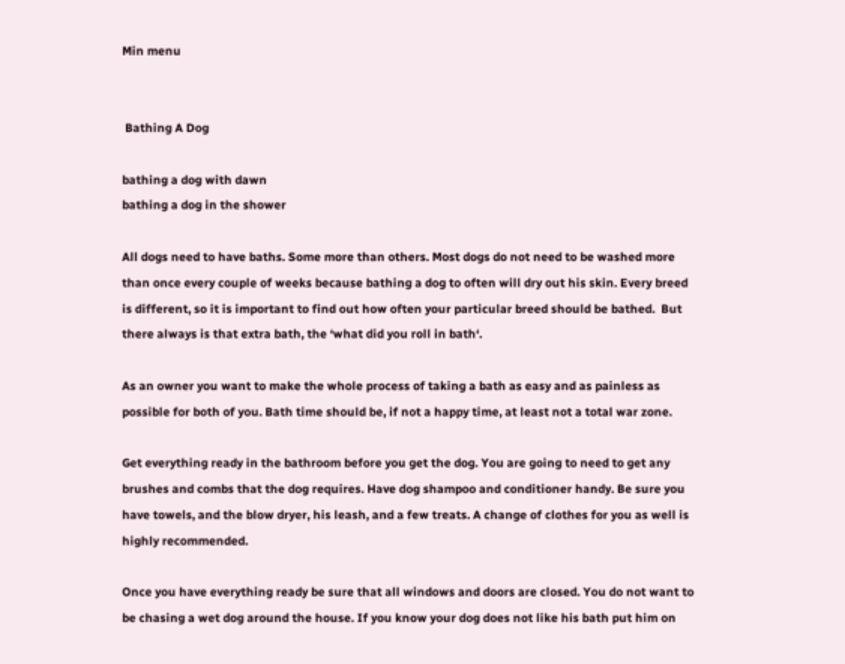Min menu


 Bathing A Dog

bathing a dog with dawn
bathing a dog in the shower

All dogs need to have baths. Some more than others. Most dogs do not need to be washed more than once every couple of weeks because bathing a dog to often will dry out his skin. Every breed is different, so it is important to find out how often your particular breed should be bathed.  But there always is that extra bath, the ‘what did you roll in bath‘.

As an owner you want to make the whole process of taking a bath as easy and as painless as possible for both of you. Bath time should be, if not a happy time, at least not a total war zone.

Get everything ready in the bathroom before you get the dog. You are going to need to get any brushes and combs that the dog requires. Have dog shampoo and conditioner handy. Be sure you have towels, and the blow dryer, his leash, and a few treats. A change of clothes for you as well is highly recommended.

Once you have everything ready be sure that all windows and doors are closed. You do not want to be chasing a wet dog around the house. If you know your dog does not like his bath put him on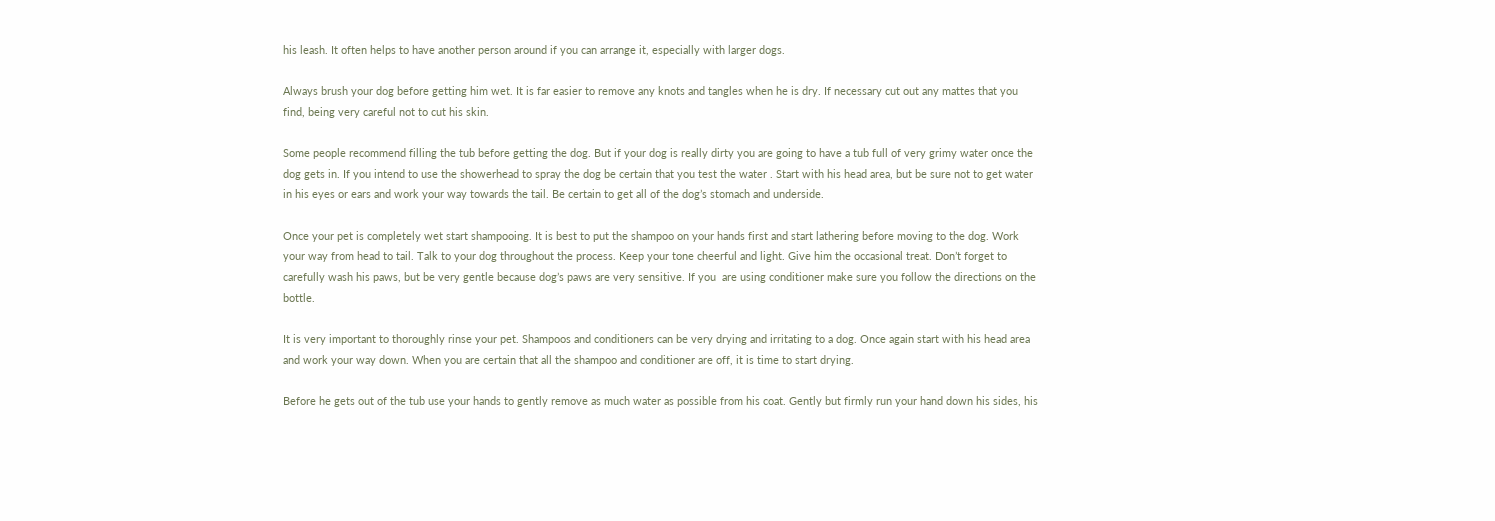his leash. It often helps to have another person around if you can arrange it, especially with larger dogs.

Always brush your dog before getting him wet. It is far easier to remove any knots and tangles when he is dry. If necessary cut out any mattes that you find, being very careful not to cut his skin.

Some people recommend filling the tub before getting the dog. But if your dog is really dirty you are going to have a tub full of very grimy water once the dog gets in. If you intend to use the showerhead to spray the dog be certain that you test the water . Start with his head area, but be sure not to get water in his eyes or ears and work your way towards the tail. Be certain to get all of the dog’s stomach and underside.

Once your pet is completely wet start shampooing. It is best to put the shampoo on your hands first and start lathering before moving to the dog. Work your way from head to tail. Talk to your dog throughout the process. Keep your tone cheerful and light. Give him the occasional treat. Don’t forget to carefully wash his paws, but be very gentle because dog’s paws are very sensitive. If you  are using conditioner make sure you follow the directions on the bottle.

It is very important to thoroughly rinse your pet. Shampoos and conditioners can be very drying and irritating to a dog. Once again start with his head area and work your way down. When you are certain that all the shampoo and conditioner are off, it is time to start drying.

Before he gets out of the tub use your hands to gently remove as much water as possible from his coat. Gently but firmly run your hand down his sides, his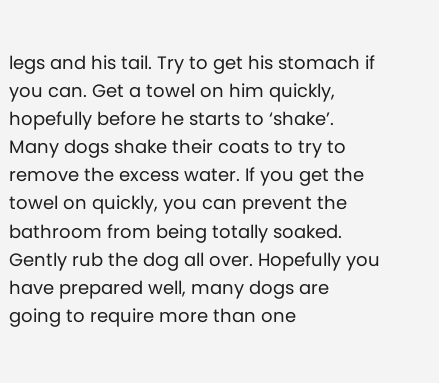legs and his tail. Try to get his stomach if you can. Get a towel on him quickly, hopefully before he starts to ‘shake’. Many dogs shake their coats to try to remove the excess water. If you get the towel on quickly, you can prevent the bathroom from being totally soaked. Gently rub the dog all over. Hopefully you have prepared well, many dogs are going to require more than one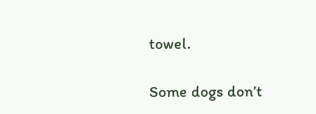towel.

Some dogs don’t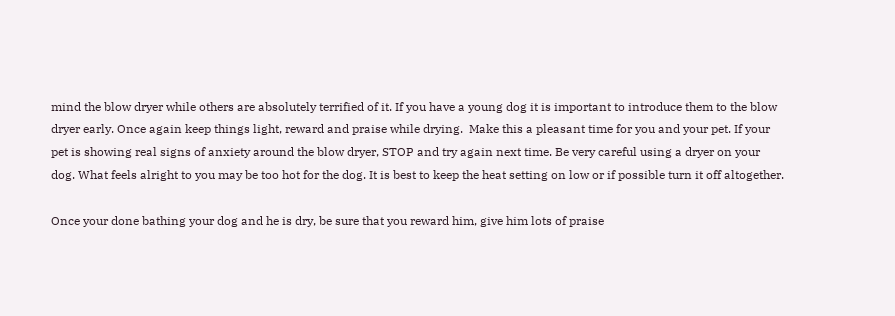mind the blow dryer while others are absolutely terrified of it. If you have a young dog it is important to introduce them to the blow dryer early. Once again keep things light, reward and praise while drying.  Make this a pleasant time for you and your pet. If your pet is showing real signs of anxiety around the blow dryer, STOP and try again next time. Be very careful using a dryer on your dog. What feels alright to you may be too hot for the dog. It is best to keep the heat setting on low or if possible turn it off altogether.

Once your done bathing your dog and he is dry, be sure that you reward him, give him lots of praise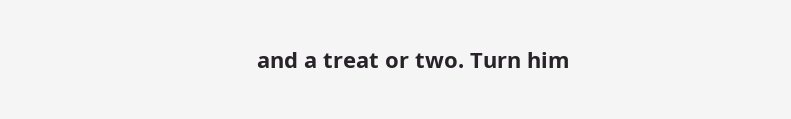and a treat or two. Turn him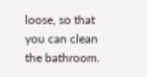loose, so that you can clean the bathroom.